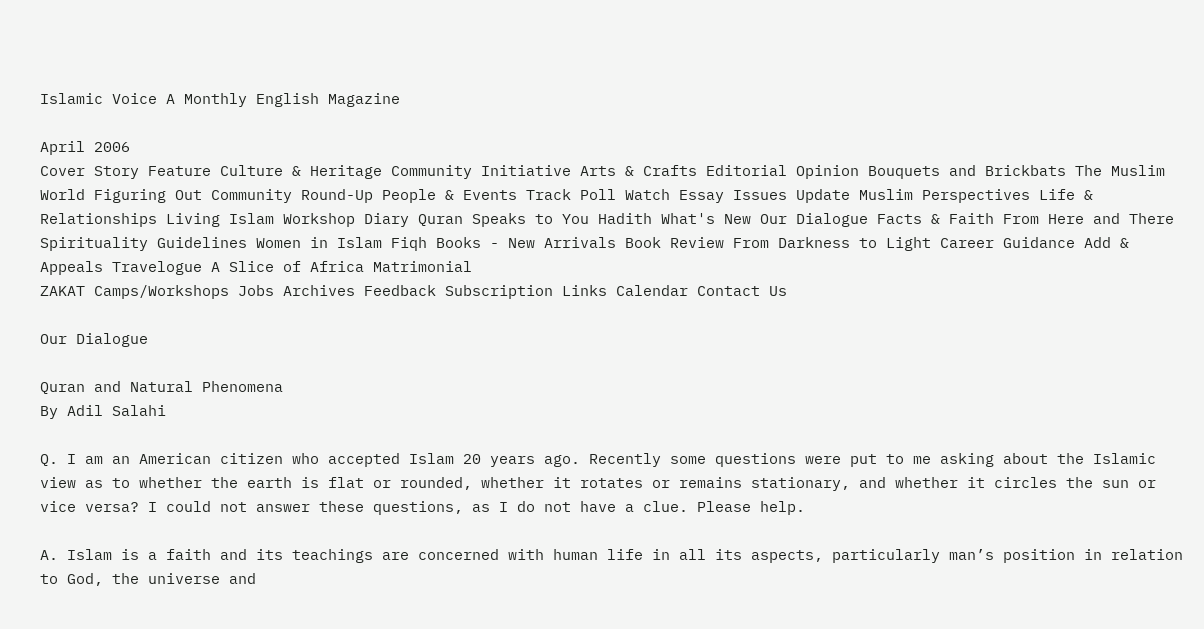Islamic Voice A Monthly English Magazine

April 2006
Cover Story Feature Culture & Heritage Community Initiative Arts & Crafts Editorial Opinion Bouquets and Brickbats The Muslim World Figuring Out Community Round-Up People & Events Track Poll Watch Essay Issues Update Muslim Perspectives Life & Relationships Living Islam Workshop Diary Quran Speaks to You Hadith What's New Our Dialogue Facts & Faith From Here and There Spirituality Guidelines Women in Islam Fiqh Books - New Arrivals Book Review From Darkness to Light Career Guidance Add & Appeals Travelogue A Slice of Africa Matrimonial
ZAKAT Camps/Workshops Jobs Archives Feedback Subscription Links Calendar Contact Us

Our Dialogue

Quran and Natural Phenomena
By Adil Salahi

Q. I am an American citizen who accepted Islam 20 years ago. Recently some questions were put to me asking about the Islamic view as to whether the earth is flat or rounded, whether it rotates or remains stationary, and whether it circles the sun or vice versa? I could not answer these questions, as I do not have a clue. Please help.

A. Islam is a faith and its teachings are concerned with human life in all its aspects, particularly man’s position in relation to God, the universe and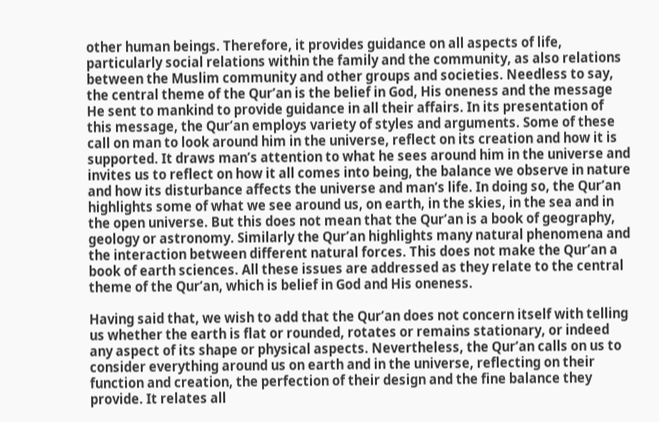other human beings. Therefore, it provides guidance on all aspects of life, particularly social relations within the family and the community, as also relations between the Muslim community and other groups and societies. Needless to say, the central theme of the Qur’an is the belief in God, His oneness and the message He sent to mankind to provide guidance in all their affairs. In its presentation of this message, the Qur’an employs variety of styles and arguments. Some of these call on man to look around him in the universe, reflect on its creation and how it is supported. It draws man’s attention to what he sees around him in the universe and invites us to reflect on how it all comes into being, the balance we observe in nature and how its disturbance affects the universe and man’s life. In doing so, the Qur’an highlights some of what we see around us, on earth, in the skies, in the sea and in the open universe. But this does not mean that the Qur’an is a book of geography, geology or astronomy. Similarly the Qur’an highlights many natural phenomena and the interaction between different natural forces. This does not make the Qur’an a book of earth sciences. All these issues are addressed as they relate to the central theme of the Qur’an, which is belief in God and His oneness.

Having said that, we wish to add that the Qur’an does not concern itself with telling us whether the earth is flat or rounded, rotates or remains stationary, or indeed any aspect of its shape or physical aspects. Nevertheless, the Qur’an calls on us to consider everything around us on earth and in the universe, reflecting on their function and creation, the perfection of their design and the fine balance they provide. It relates all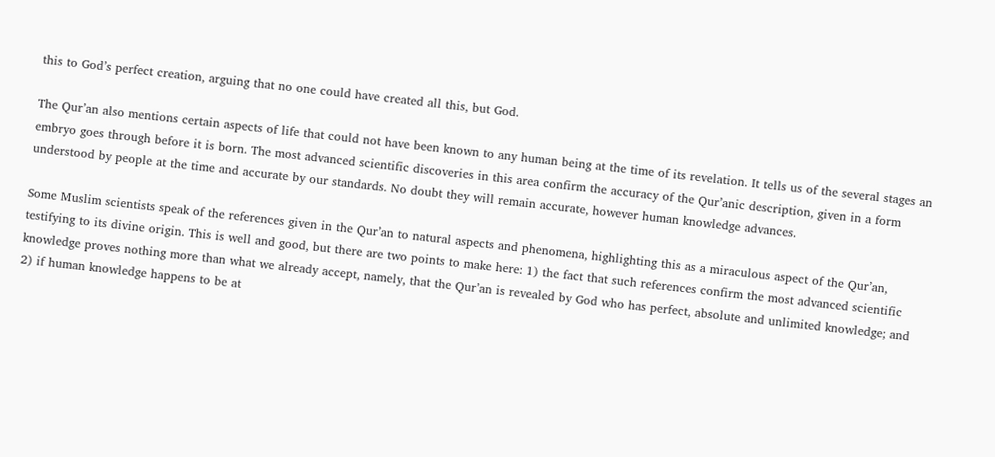this to God’s perfect creation, arguing that no one could have created all this, but God.

The Qur’an also mentions certain aspects of life that could not have been known to any human being at the time of its revelation. It tells us of the several stages an embryo goes through before it is born. The most advanced scientific discoveries in this area confirm the accuracy of the Qur’anic description, given in a form understood by people at the time and accurate by our standards. No doubt they will remain accurate, however human knowledge advances.

Some Muslim scientists speak of the references given in the Qur’an to natural aspects and phenomena, highlighting this as a miraculous aspect of the Qur’an, testifying to its divine origin. This is well and good, but there are two points to make here: 1) the fact that such references confirm the most advanced scientific knowledge proves nothing more than what we already accept, namely, that the Qur’an is revealed by God who has perfect, absolute and unlimited knowledge; and 2) if human knowledge happens to be at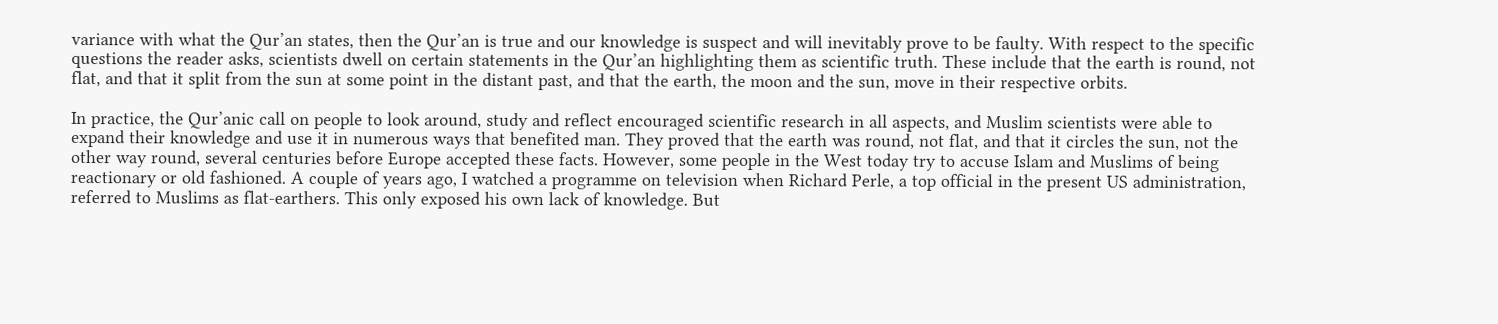variance with what the Qur’an states, then the Qur’an is true and our knowledge is suspect and will inevitably prove to be faulty. With respect to the specific questions the reader asks, scientists dwell on certain statements in the Qur’an highlighting them as scientific truth. These include that the earth is round, not flat, and that it split from the sun at some point in the distant past, and that the earth, the moon and the sun, move in their respective orbits.

In practice, the Qur’anic call on people to look around, study and reflect encouraged scientific research in all aspects, and Muslim scientists were able to expand their knowledge and use it in numerous ways that benefited man. They proved that the earth was round, not flat, and that it circles the sun, not the other way round, several centuries before Europe accepted these facts. However, some people in the West today try to accuse Islam and Muslims of being reactionary or old fashioned. A couple of years ago, I watched a programme on television when Richard Perle, a top official in the present US administration, referred to Muslims as flat-earthers. This only exposed his own lack of knowledge. But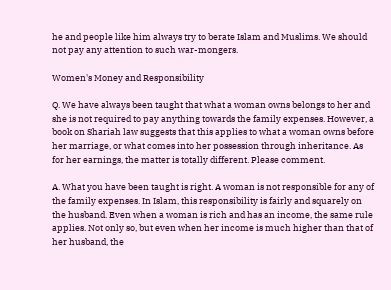he and people like him always try to berate Islam and Muslims. We should not pay any attention to such war-mongers.

Women's Money and Responsibility

Q. We have always been taught that what a woman owns belongs to her and she is not required to pay anything towards the family expenses. However, a book on Shariah law suggests that this applies to what a woman owns before her marriage, or what comes into her possession through inheritance. As for her earnings, the matter is totally different. Please comment.

A. What you have been taught is right. A woman is not responsible for any of the family expenses. In Islam, this responsibility is fairly and squarely on the husband. Even when a woman is rich and has an income, the same rule applies. Not only so, but even when her income is much higher than that of her husband, the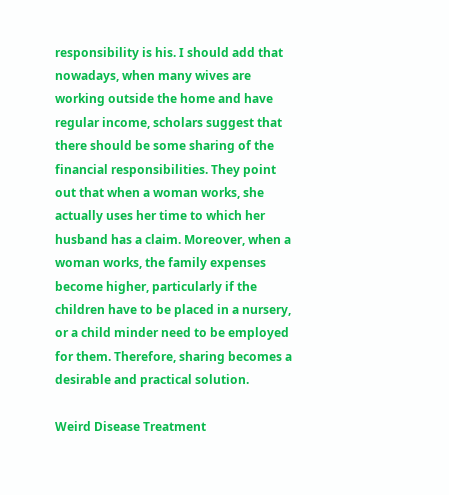responsibility is his. I should add that nowadays, when many wives are working outside the home and have regular income, scholars suggest that there should be some sharing of the financial responsibilities. They point out that when a woman works, she actually uses her time to which her husband has a claim. Moreover, when a woman works, the family expenses become higher, particularly if the children have to be placed in a nursery, or a child minder need to be employed for them. Therefore, sharing becomes a desirable and practical solution.

Weird Disease Treatment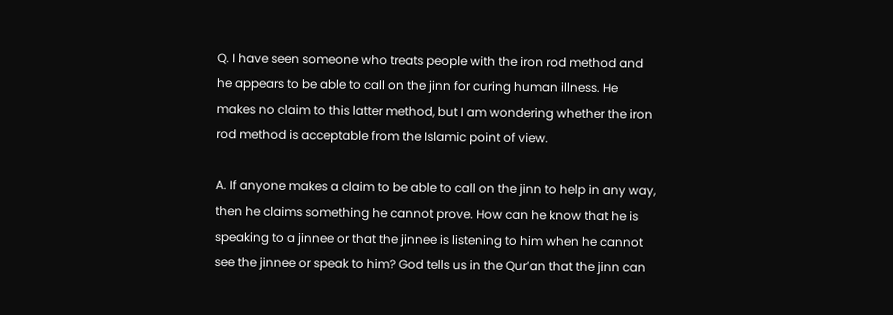Q. I have seen someone who treats people with the iron rod method and he appears to be able to call on the jinn for curing human illness. He makes no claim to this latter method, but I am wondering whether the iron rod method is acceptable from the Islamic point of view.

A. If anyone makes a claim to be able to call on the jinn to help in any way, then he claims something he cannot prove. How can he know that he is speaking to a jinnee or that the jinnee is listening to him when he cannot see the jinnee or speak to him? God tells us in the Qur’an that the jinn can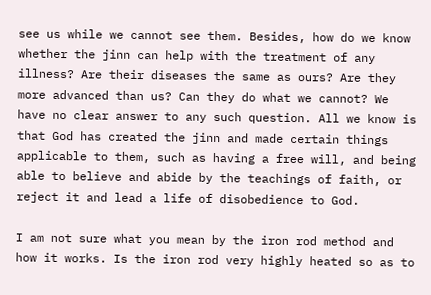see us while we cannot see them. Besides, how do we know whether the jinn can help with the treatment of any illness? Are their diseases the same as ours? Are they more advanced than us? Can they do what we cannot? We have no clear answer to any such question. All we know is that God has created the jinn and made certain things applicable to them, such as having a free will, and being able to believe and abide by the teachings of faith, or reject it and lead a life of disobedience to God.

I am not sure what you mean by the iron rod method and how it works. Is the iron rod very highly heated so as to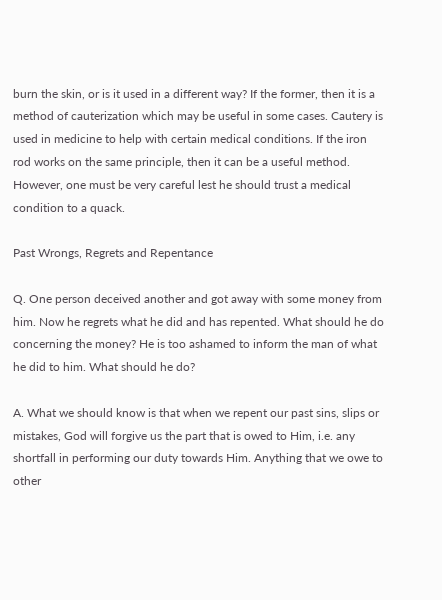burn the skin, or is it used in a different way? If the former, then it is a method of cauterization which may be useful in some cases. Cautery is used in medicine to help with certain medical conditions. If the iron rod works on the same principle, then it can be a useful method. However, one must be very careful lest he should trust a medical condition to a quack.

Past Wrongs, Regrets and Repentance

Q. One person deceived another and got away with some money from him. Now he regrets what he did and has repented. What should he do concerning the money? He is too ashamed to inform the man of what he did to him. What should he do?

A. What we should know is that when we repent our past sins, slips or mistakes, God will forgive us the part that is owed to Him, i.e. any shortfall in performing our duty towards Him. Anything that we owe to other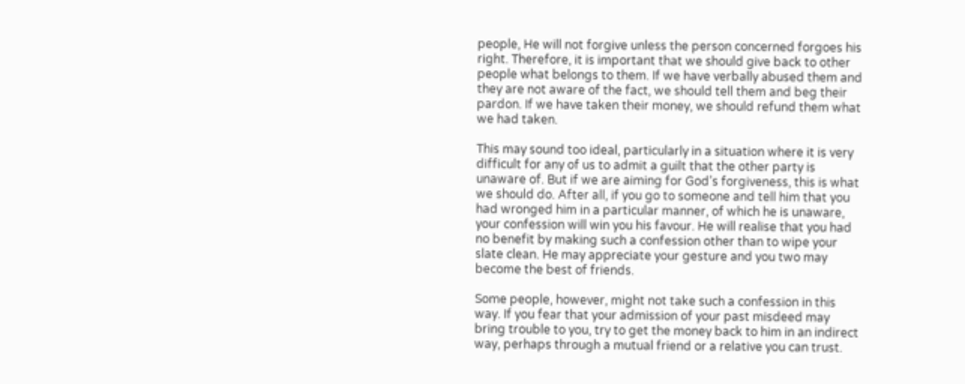people, He will not forgive unless the person concerned forgoes his right. Therefore, it is important that we should give back to other people what belongs to them. If we have verbally abused them and they are not aware of the fact, we should tell them and beg their pardon. If we have taken their money, we should refund them what we had taken.

This may sound too ideal, particularly in a situation where it is very difficult for any of us to admit a guilt that the other party is unaware of. But if we are aiming for God’s forgiveness, this is what we should do. After all, if you go to someone and tell him that you had wronged him in a particular manner, of which he is unaware, your confession will win you his favour. He will realise that you had no benefit by making such a confession other than to wipe your slate clean. He may appreciate your gesture and you two may become the best of friends.

Some people, however, might not take such a confession in this way. If you fear that your admission of your past misdeed may bring trouble to you, try to get the money back to him in an indirect way, perhaps through a mutual friend or a relative you can trust.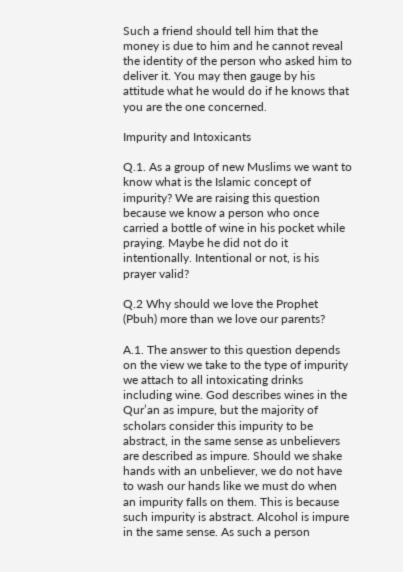Such a friend should tell him that the money is due to him and he cannot reveal the identity of the person who asked him to deliver it. You may then gauge by his attitude what he would do if he knows that you are the one concerned.

Impurity and Intoxicants

Q.1. As a group of new Muslims we want to know what is the Islamic concept of impurity? We are raising this question because we know a person who once carried a bottle of wine in his pocket while praying. Maybe he did not do it intentionally. Intentional or not, is his prayer valid?

Q.2 Why should we love the Prophet (Pbuh) more than we love our parents?

A.1. The answer to this question depends on the view we take to the type of impurity we attach to all intoxicating drinks including wine. God describes wines in the Qur’an as impure, but the majority of scholars consider this impurity to be abstract, in the same sense as unbelievers are described as impure. Should we shake hands with an unbeliever, we do not have to wash our hands like we must do when an impurity falls on them. This is because such impurity is abstract. Alcohol is impure in the same sense. As such a person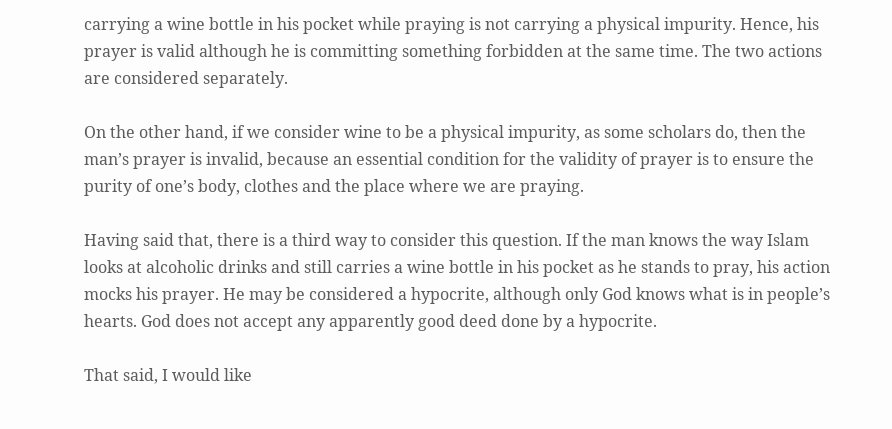carrying a wine bottle in his pocket while praying is not carrying a physical impurity. Hence, his prayer is valid although he is committing something forbidden at the same time. The two actions are considered separately.

On the other hand, if we consider wine to be a physical impurity, as some scholars do, then the man’s prayer is invalid, because an essential condition for the validity of prayer is to ensure the purity of one’s body, clothes and the place where we are praying.

Having said that, there is a third way to consider this question. If the man knows the way Islam looks at alcoholic drinks and still carries a wine bottle in his pocket as he stands to pray, his action mocks his prayer. He may be considered a hypocrite, although only God knows what is in people’s hearts. God does not accept any apparently good deed done by a hypocrite.

That said, I would like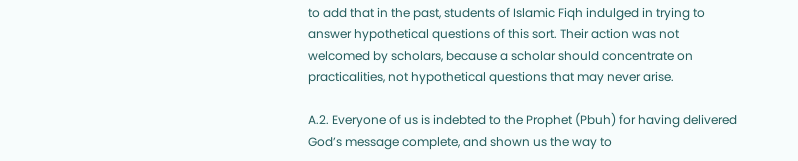to add that in the past, students of Islamic Fiqh indulged in trying to answer hypothetical questions of this sort. Their action was not welcomed by scholars, because a scholar should concentrate on practicalities, not hypothetical questions that may never arise.

A.2. Everyone of us is indebted to the Prophet (Pbuh) for having delivered God’s message complete, and shown us the way to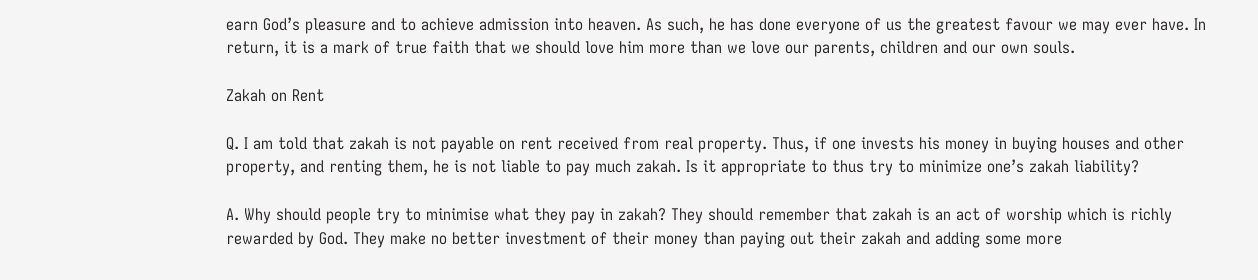earn God’s pleasure and to achieve admission into heaven. As such, he has done everyone of us the greatest favour we may ever have. In return, it is a mark of true faith that we should love him more than we love our parents, children and our own souls.

Zakah on Rent

Q. I am told that zakah is not payable on rent received from real property. Thus, if one invests his money in buying houses and other property, and renting them, he is not liable to pay much zakah. Is it appropriate to thus try to minimize one’s zakah liability?

A. Why should people try to minimise what they pay in zakah? They should remember that zakah is an act of worship which is richly rewarded by God. They make no better investment of their money than paying out their zakah and adding some more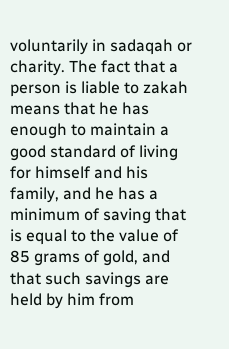voluntarily in sadaqah or charity. The fact that a person is liable to zakah means that he has enough to maintain a good standard of living for himself and his family, and he has a minimum of saving that is equal to the value of 85 grams of gold, and that such savings are held by him from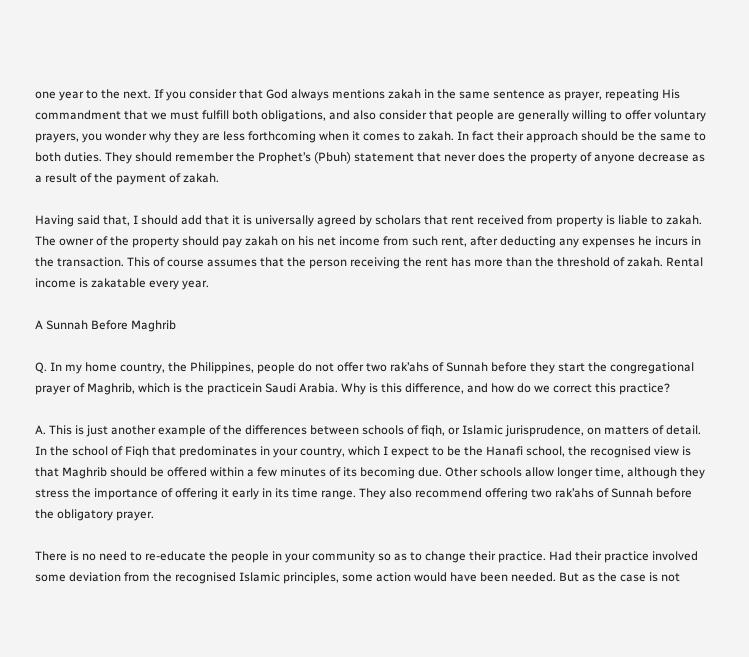one year to the next. If you consider that God always mentions zakah in the same sentence as prayer, repeating His commandment that we must fulfill both obligations, and also consider that people are generally willing to offer voluntary prayers, you wonder why they are less forthcoming when it comes to zakah. In fact their approach should be the same to both duties. They should remember the Prophet’s (Pbuh) statement that never does the property of anyone decrease as a result of the payment of zakah.

Having said that, I should add that it is universally agreed by scholars that rent received from property is liable to zakah. The owner of the property should pay zakah on his net income from such rent, after deducting any expenses he incurs in the transaction. This of course assumes that the person receiving the rent has more than the threshold of zakah. Rental income is zakatable every year.

A Sunnah Before Maghrib

Q. In my home country, the Philippines, people do not offer two rak’ahs of Sunnah before they start the congregational prayer of Maghrib, which is the practicein Saudi Arabia. Why is this difference, and how do we correct this practice?

A. This is just another example of the differences between schools of fiqh, or Islamic jurisprudence, on matters of detail. In the school of Fiqh that predominates in your country, which I expect to be the Hanafi school, the recognised view is that Maghrib should be offered within a few minutes of its becoming due. Other schools allow longer time, although they stress the importance of offering it early in its time range. They also recommend offering two rak’ahs of Sunnah before the obligatory prayer.

There is no need to re-educate the people in your community so as to change their practice. Had their practice involved some deviation from the recognised Islamic principles, some action would have been needed. But as the case is not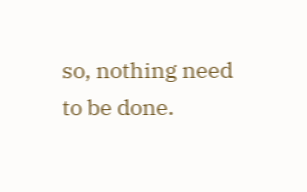so, nothing need to be done.